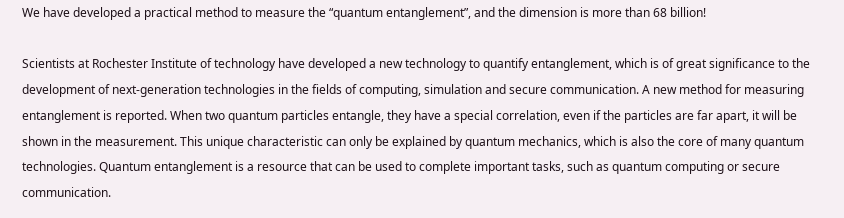We have developed a practical method to measure the “quantum entanglement”, and the dimension is more than 68 billion!

Scientists at Rochester Institute of technology have developed a new technology to quantify entanglement, which is of great significance to the development of next-generation technologies in the fields of computing, simulation and secure communication. A new method for measuring entanglement is reported. When two quantum particles entangle, they have a special correlation, even if the particles are far apart, it will be shown in the measurement. This unique characteristic can only be explained by quantum mechanics, which is also the core of many quantum technologies. Quantum entanglement is a resource that can be used to complete important tasks, such as quantum computing or secure communication.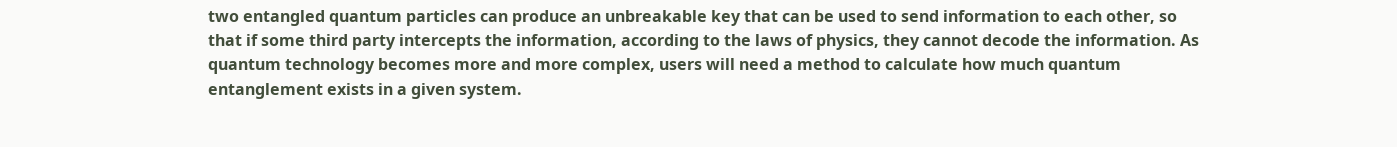two entangled quantum particles can produce an unbreakable key that can be used to send information to each other, so that if some third party intercepts the information, according to the laws of physics, they cannot decode the information. As quantum technology becomes more and more complex, users will need a method to calculate how much quantum entanglement exists in a given system.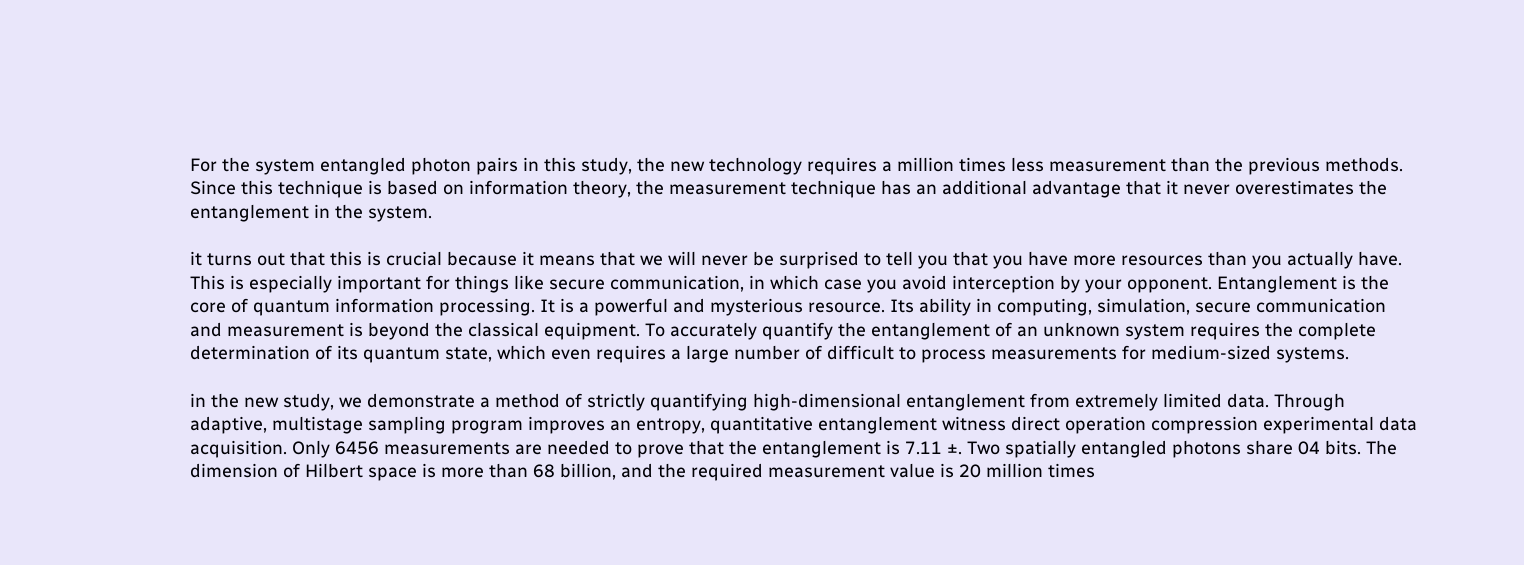For the system entangled photon pairs in this study, the new technology requires a million times less measurement than the previous methods. Since this technique is based on information theory, the measurement technique has an additional advantage that it never overestimates the entanglement in the system.

it turns out that this is crucial because it means that we will never be surprised to tell you that you have more resources than you actually have. This is especially important for things like secure communication, in which case you avoid interception by your opponent. Entanglement is the core of quantum information processing. It is a powerful and mysterious resource. Its ability in computing, simulation, secure communication and measurement is beyond the classical equipment. To accurately quantify the entanglement of an unknown system requires the complete determination of its quantum state, which even requires a large number of difficult to process measurements for medium-sized systems.

in the new study, we demonstrate a method of strictly quantifying high-dimensional entanglement from extremely limited data. Through adaptive, multistage sampling program improves an entropy, quantitative entanglement witness direct operation compression experimental data acquisition. Only 6456 measurements are needed to prove that the entanglement is 7.11 ±. Two spatially entangled photons share 04 bits. The dimension of Hilbert space is more than 68 billion, and the required measurement value is 20 million times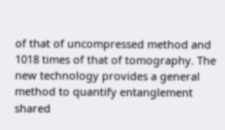of that of uncompressed method and 1018 times of that of tomography. The new technology provides a general method to quantify entanglement shared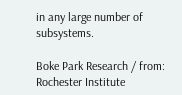in any large number of subsystems.

Boke Park Research / from: Rochester Institute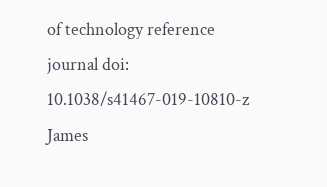of technology reference journal doi: 10.1038/s41467-019-10810-z James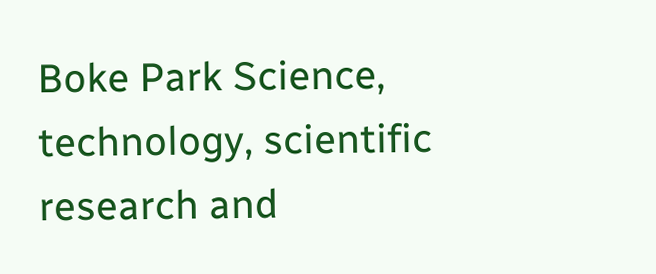Boke Park Science, technology, scientific research and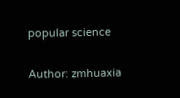popular science

Author: zmhuaxia